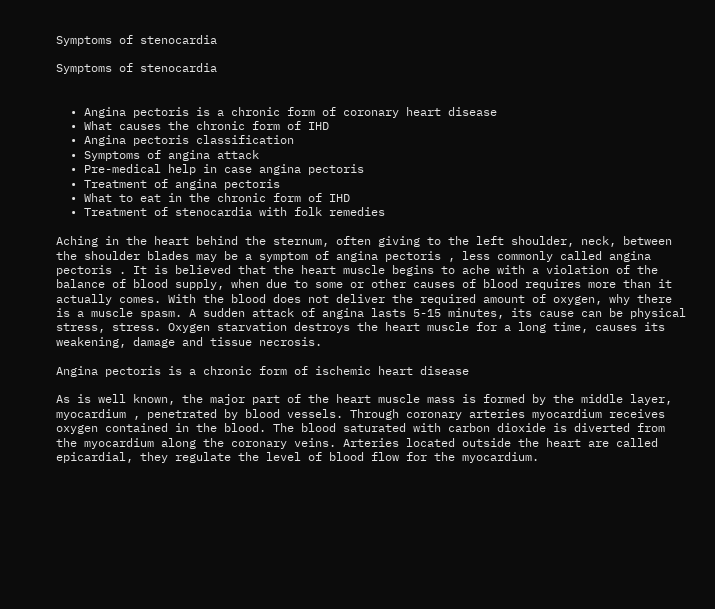Symptoms of stenocardia

Symptoms of stenocardia


  • Angina pectoris is a chronic form of coronary heart disease
  • What causes the chronic form of IHD
  • Angina pectoris classification
  • Symptoms of angina attack
  • Pre-medical help in case angina pectoris
  • Treatment of angina pectoris
  • What to eat in the chronic form of IHD
  • Treatment of stenocardia with folk remedies

Aching in the heart behind the sternum, often giving to the left shoulder, neck, between the shoulder blades may be a symptom of angina pectoris , less commonly called angina pectoris . It is believed that the heart muscle begins to ache with a violation of the balance of blood supply, when due to some or other causes of blood requires more than it actually comes. With the blood does not deliver the required amount of oxygen, why there is a muscle spasm. A sudden attack of angina lasts 5-15 minutes, its cause can be physical stress, stress. Oxygen starvation destroys the heart muscle for a long time, causes its weakening, damage and tissue necrosis.

Angina pectoris is a chronic form of ischemic heart disease

As is well known, the major part of the heart muscle mass is formed by the middle layer, myocardium , penetrated by blood vessels. Through coronary arteries myocardium receives oxygen contained in the blood. The blood saturated with carbon dioxide is diverted from the myocardium along the coronary veins. Arteries located outside the heart are called epicardial, they regulate the level of blood flow for the myocardium.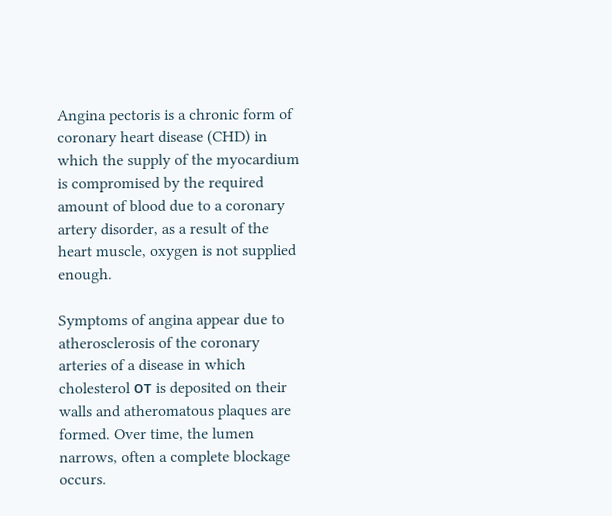Angina pectoris is a chronic form of coronary heart disease (CHD) in which the supply of the myocardium is compromised by the required amount of blood due to a coronary artery disorder, as a result of the heart muscle, oxygen is not supplied enough.

Symptoms of angina appear due to atherosclerosis of the coronary arteries of a disease in which cholesterol от is deposited on their walls and atheromatous plaques are formed. Over time, the lumen narrows, often a complete blockage occurs.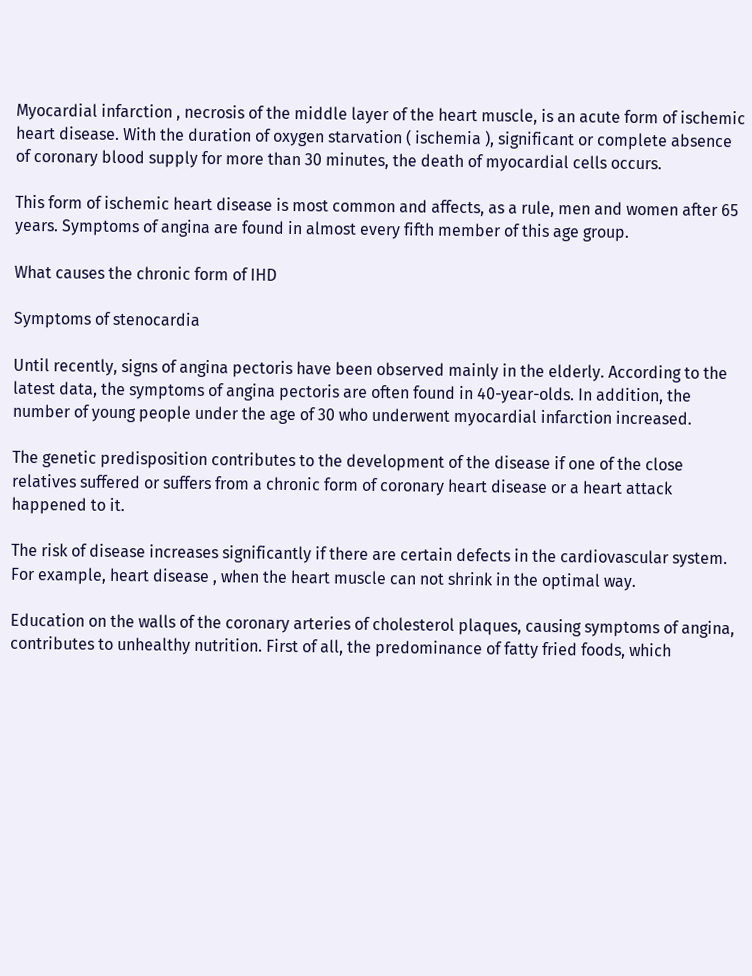Myocardial infarction , necrosis of the middle layer of the heart muscle, is an acute form of ischemic heart disease. With the duration of oxygen starvation ( ischemia ), significant or complete absence of coronary blood supply for more than 30 minutes, the death of myocardial cells occurs.

This form of ischemic heart disease is most common and affects, as a rule, men and women after 65 years. Symptoms of angina are found in almost every fifth member of this age group.

What causes the chronic form of IHD

Symptoms of stenocardia

Until recently, signs of angina pectoris have been observed mainly in the elderly. According to the latest data, the symptoms of angina pectoris are often found in 40-year-olds. In addition, the number of young people under the age of 30 who underwent myocardial infarction increased.

The genetic predisposition contributes to the development of the disease if one of the close relatives suffered or suffers from a chronic form of coronary heart disease or a heart attack happened to it.

The risk of disease increases significantly if there are certain defects in the cardiovascular system. For example, heart disease , when the heart muscle can not shrink in the optimal way.

Education on the walls of the coronary arteries of cholesterol plaques, causing symptoms of angina, contributes to unhealthy nutrition. First of all, the predominance of fatty fried foods, which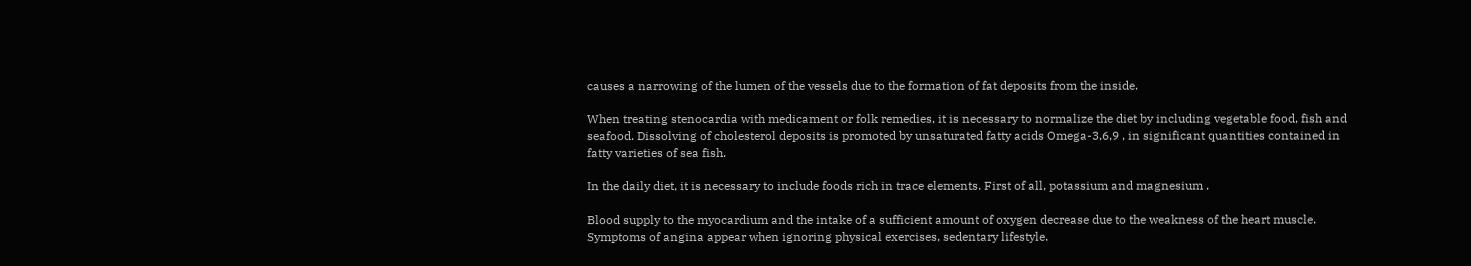causes a narrowing of the lumen of the vessels due to the formation of fat deposits from the inside.

When treating stenocardia with medicament or folk remedies, it is necessary to normalize the diet by including vegetable food, fish and seafood. Dissolving of cholesterol deposits is promoted by unsaturated fatty acids Omega-3,6,9 , in significant quantities contained in fatty varieties of sea fish.

In the daily diet, it is necessary to include foods rich in trace elements. First of all, potassium and magnesium .

Blood supply to the myocardium and the intake of a sufficient amount of oxygen decrease due to the weakness of the heart muscle. Symptoms of angina appear when ignoring physical exercises, sedentary lifestyle.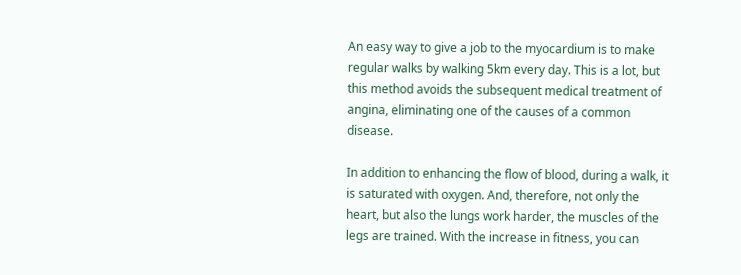An easy way to give a job to the myocardium is to make regular walks by walking 5km every day. This is a lot, but this method avoids the subsequent medical treatment of angina, eliminating one of the causes of a common disease.

In addition to enhancing the flow of blood, during a walk, it is saturated with oxygen. And, therefore, not only the heart, but also the lungs work harder, the muscles of the legs are trained. With the increase in fitness, you can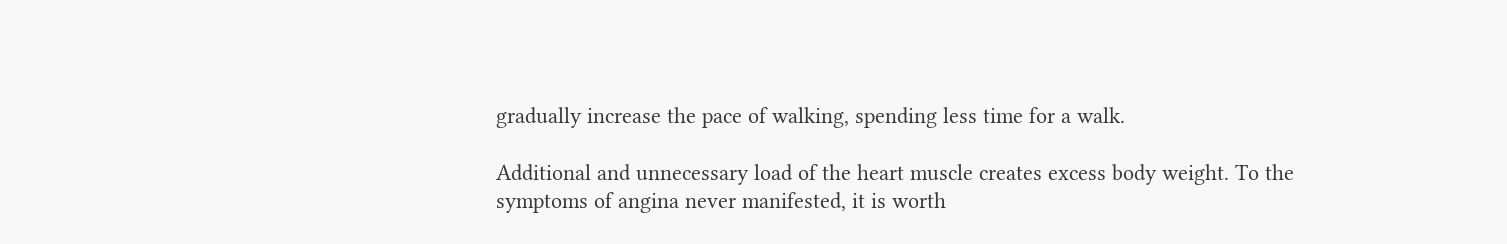gradually increase the pace of walking, spending less time for a walk.

Additional and unnecessary load of the heart muscle creates excess body weight. To the symptoms of angina never manifested, it is worth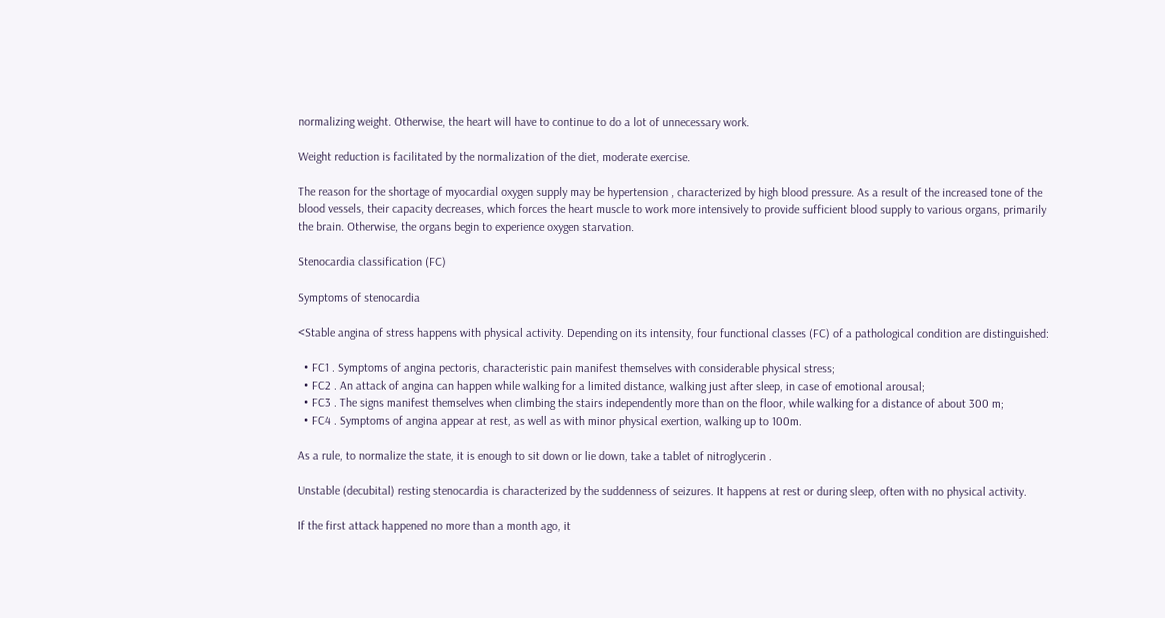normalizing weight. Otherwise, the heart will have to continue to do a lot of unnecessary work.

Weight reduction is facilitated by the normalization of the diet, moderate exercise.

The reason for the shortage of myocardial oxygen supply may be hypertension , characterized by high blood pressure. As a result of the increased tone of the blood vessels, their capacity decreases, which forces the heart muscle to work more intensively to provide sufficient blood supply to various organs, primarily the brain. Otherwise, the organs begin to experience oxygen starvation.

Stenocardia classification (FC)

Symptoms of stenocardia

<Stable angina of stress happens with physical activity. Depending on its intensity, four functional classes (FC) of a pathological condition are distinguished:

  • FC1 . Symptoms of angina pectoris, characteristic pain manifest themselves with considerable physical stress;
  • FC2 . An attack of angina can happen while walking for a limited distance, walking just after sleep, in case of emotional arousal;
  • FC3 . The signs manifest themselves when climbing the stairs independently more than on the floor, while walking for a distance of about 300 m;
  • FC4 . Symptoms of angina appear at rest, as well as with minor physical exertion, walking up to 100m.

As a rule, to normalize the state, it is enough to sit down or lie down, take a tablet of nitroglycerin .

Unstable (decubital) resting stenocardia is characterized by the suddenness of seizures. It happens at rest or during sleep, often with no physical activity.

If the first attack happened no more than a month ago, it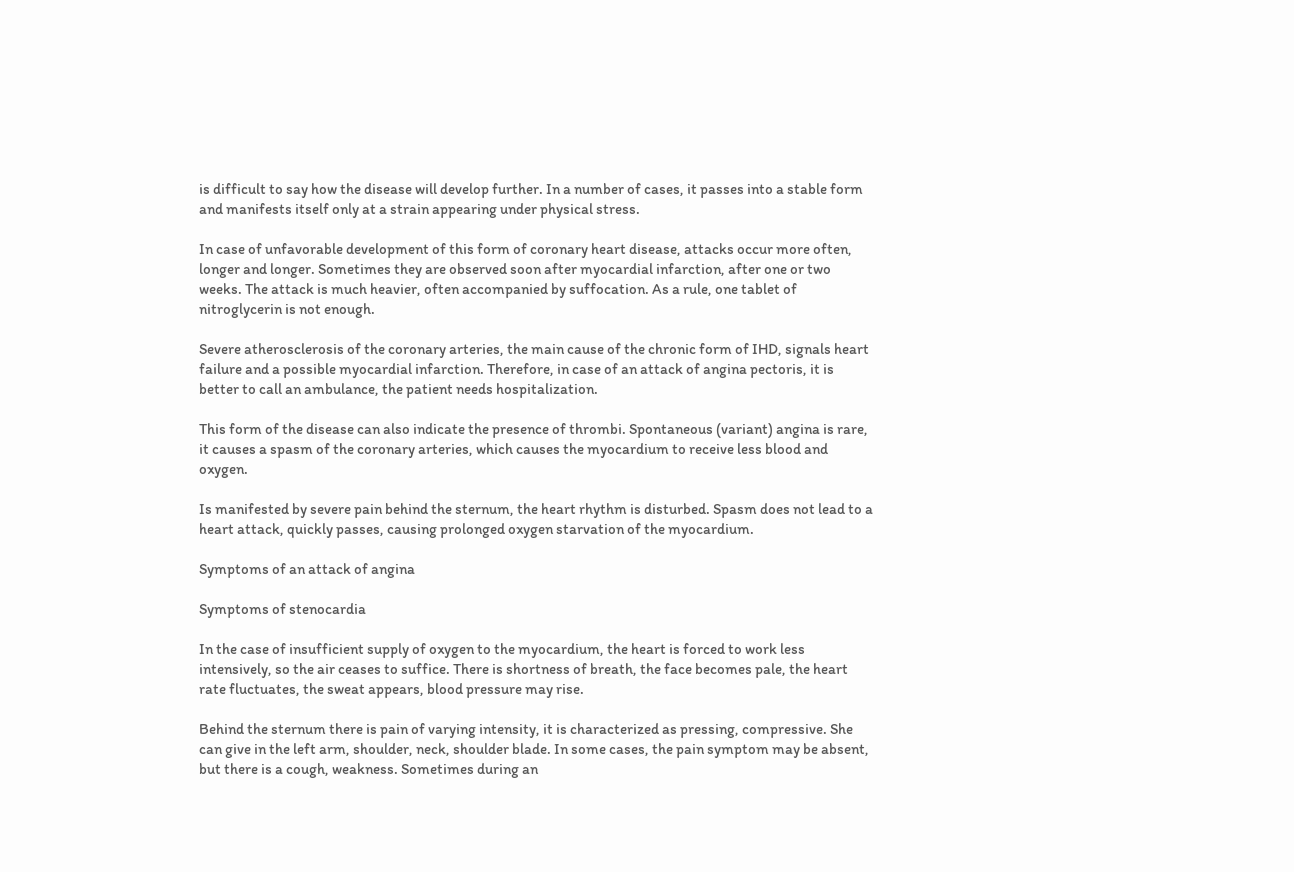is difficult to say how the disease will develop further. In a number of cases, it passes into a stable form and manifests itself only at a strain appearing under physical stress.

In case of unfavorable development of this form of coronary heart disease, attacks occur more often, longer and longer. Sometimes they are observed soon after myocardial infarction, after one or two weeks. The attack is much heavier, often accompanied by suffocation. As a rule, one tablet of nitroglycerin is not enough.

Severe atherosclerosis of the coronary arteries, the main cause of the chronic form of IHD, signals heart failure and a possible myocardial infarction. Therefore, in case of an attack of angina pectoris, it is better to call an ambulance, the patient needs hospitalization.

This form of the disease can also indicate the presence of thrombi. Spontaneous (variant) angina is rare, it causes a spasm of the coronary arteries, which causes the myocardium to receive less blood and oxygen.

Is manifested by severe pain behind the sternum, the heart rhythm is disturbed. Spasm does not lead to a heart attack, quickly passes, causing prolonged oxygen starvation of the myocardium.

Symptoms of an attack of angina

Symptoms of stenocardia

In the case of insufficient supply of oxygen to the myocardium, the heart is forced to work less intensively, so the air ceases to suffice. There is shortness of breath, the face becomes pale, the heart rate fluctuates, the sweat appears, blood pressure may rise.

Behind the sternum there is pain of varying intensity, it is characterized as pressing, compressive. She can give in the left arm, shoulder, neck, shoulder blade. In some cases, the pain symptom may be absent, but there is a cough, weakness. Sometimes during an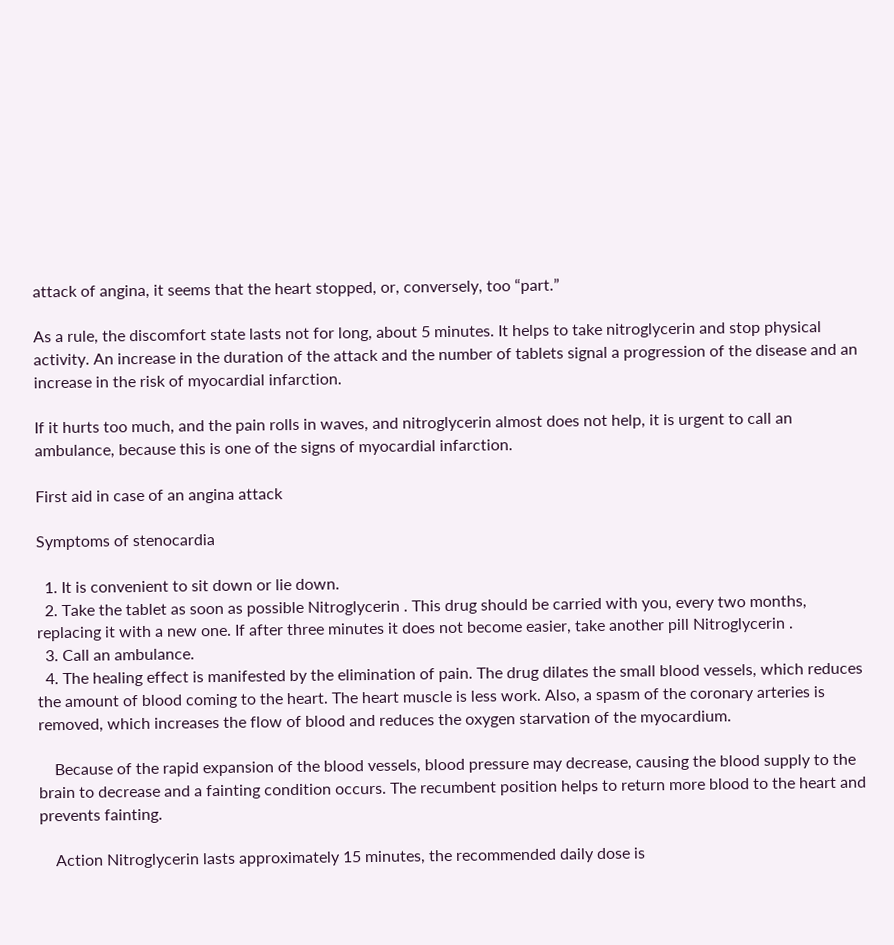attack of angina, it seems that the heart stopped, or, conversely, too “part.”

As a rule, the discomfort state lasts not for long, about 5 minutes. It helps to take nitroglycerin and stop physical activity. An increase in the duration of the attack and the number of tablets signal a progression of the disease and an increase in the risk of myocardial infarction.

If it hurts too much, and the pain rolls in waves, and nitroglycerin almost does not help, it is urgent to call an ambulance, because this is one of the signs of myocardial infarction.

First aid in case of an angina attack

Symptoms of stenocardia

  1. It is convenient to sit down or lie down.
  2. Take the tablet as soon as possible Nitroglycerin . This drug should be carried with you, every two months, replacing it with a new one. If after three minutes it does not become easier, take another pill Nitroglycerin .
  3. Call an ambulance.
  4. The healing effect is manifested by the elimination of pain. The drug dilates the small blood vessels, which reduces the amount of blood coming to the heart. The heart muscle is less work. Also, a spasm of the coronary arteries is removed, which increases the flow of blood and reduces the oxygen starvation of the myocardium.

    Because of the rapid expansion of the blood vessels, blood pressure may decrease, causing the blood supply to the brain to decrease and a fainting condition occurs. The recumbent position helps to return more blood to the heart and prevents fainting.

    Action Nitroglycerin lasts approximately 15 minutes, the recommended daily dose is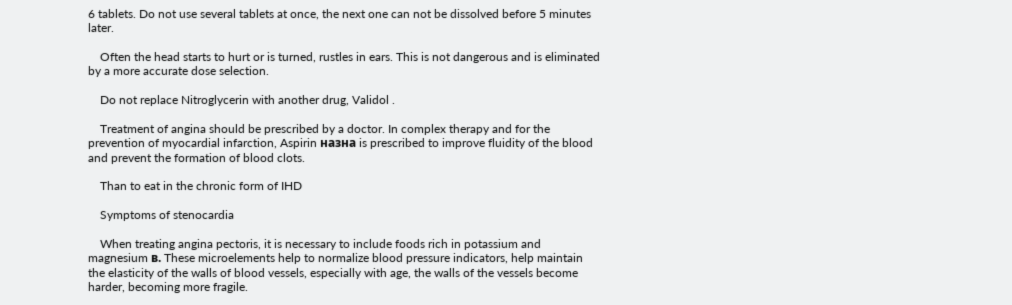6 tablets. Do not use several tablets at once, the next one can not be dissolved before 5 minutes later.

    Often the head starts to hurt or is turned, rustles in ears. This is not dangerous and is eliminated by a more accurate dose selection.

    Do not replace Nitroglycerin with another drug, Validol .

    Treatment of angina should be prescribed by a doctor. In complex therapy and for the prevention of myocardial infarction, Aspirin назна is prescribed to improve fluidity of the blood and prevent the formation of blood clots.

    Than to eat in the chronic form of IHD

    Symptoms of stenocardia

    When treating angina pectoris, it is necessary to include foods rich in potassium and magnesium в. These microelements help to normalize blood pressure indicators, help maintain the elasticity of the walls of blood vessels, especially with age, the walls of the vessels become harder, becoming more fragile.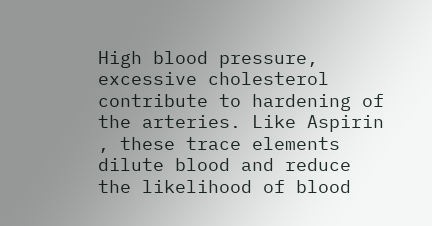High blood pressure, excessive cholesterol contribute to hardening of the arteries. Like Aspirin , these trace elements dilute blood and reduce the likelihood of blood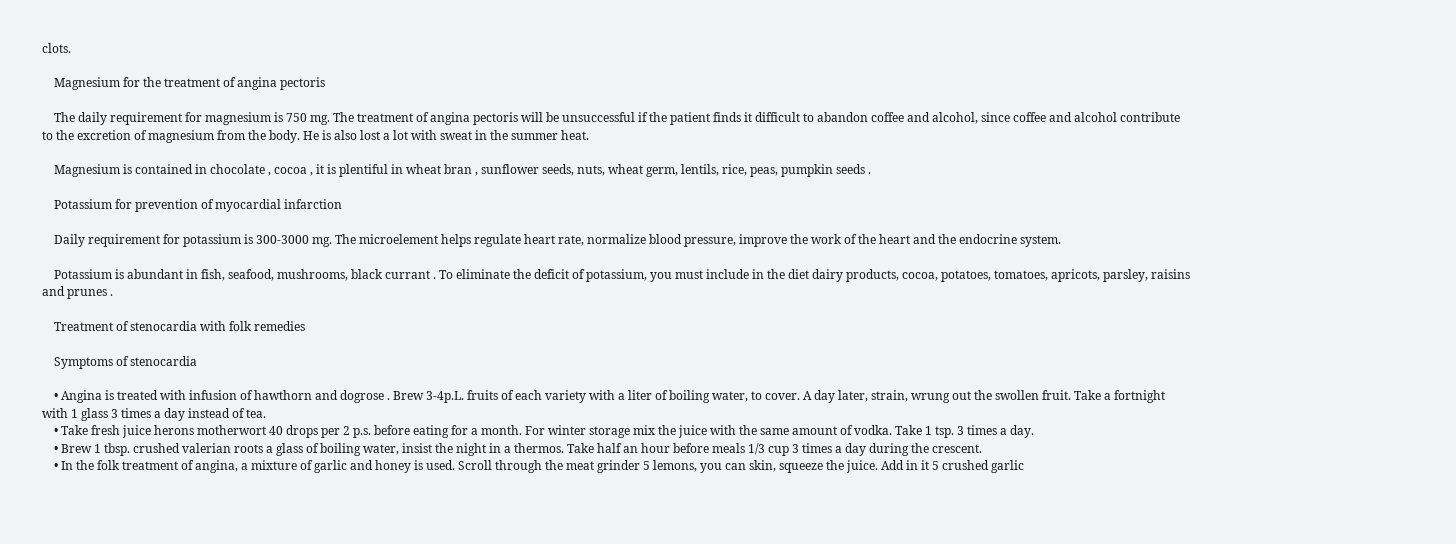clots.

    Magnesium for the treatment of angina pectoris

    The daily requirement for magnesium is 750 mg. The treatment of angina pectoris will be unsuccessful if the patient finds it difficult to abandon coffee and alcohol, since coffee and alcohol contribute to the excretion of magnesium from the body. He is also lost a lot with sweat in the summer heat.

    Magnesium is contained in chocolate , cocoa , it is plentiful in wheat bran , sunflower seeds, nuts, wheat germ, lentils, rice, peas, pumpkin seeds .

    Potassium for prevention of myocardial infarction

    Daily requirement for potassium is 300-3000 mg. The microelement helps regulate heart rate, normalize blood pressure, improve the work of the heart and the endocrine system.

    Potassium is abundant in fish, seafood, mushrooms, black currant . To eliminate the deficit of potassium, you must include in the diet dairy products, cocoa, potatoes, tomatoes, apricots, parsley, raisins and prunes .

    Treatment of stenocardia with folk remedies

    Symptoms of stenocardia

    • Angina is treated with infusion of hawthorn and dogrose . Brew 3-4p.L. fruits of each variety with a liter of boiling water, to cover. A day later, strain, wrung out the swollen fruit. Take a fortnight with 1 glass 3 times a day instead of tea.
    • Take fresh juice herons motherwort 40 drops per 2 p.s. before eating for a month. For winter storage mix the juice with the same amount of vodka. Take 1 tsp. 3 times a day.
    • Brew 1 tbsp. crushed valerian roots a glass of boiling water, insist the night in a thermos. Take half an hour before meals 1/3 cup 3 times a day during the crescent.
    • In the folk treatment of angina, a mixture of garlic and honey is used. Scroll through the meat grinder 5 lemons, you can skin, squeeze the juice. Add in it 5 crushed garlic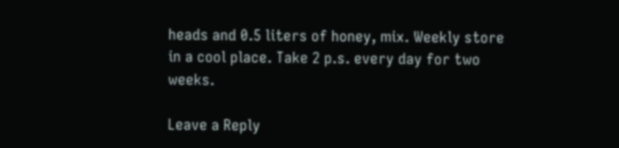heads and 0.5 liters of honey, mix. Weekly store in a cool place. Take 2 p.s. every day for two weeks.

Leave a Reply